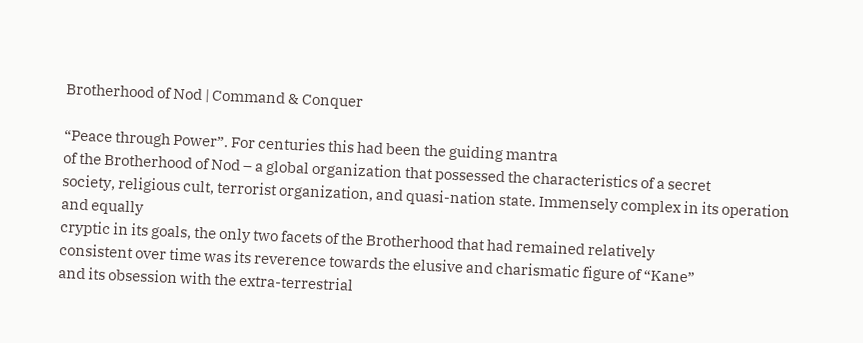Brotherhood of Nod | Command & Conquer

“Peace through Power”. For centuries this had been the guiding mantra
of the Brotherhood of Nod – a global organization that possessed the characteristics of a secret
society, religious cult, terrorist organization, and quasi-nation state. Immensely complex in its operation and equally
cryptic in its goals, the only two facets of the Brotherhood that had remained relatively
consistent over time was its reverence towards the elusive and charismatic figure of “Kane”
and its obsession with the extra-terrestrial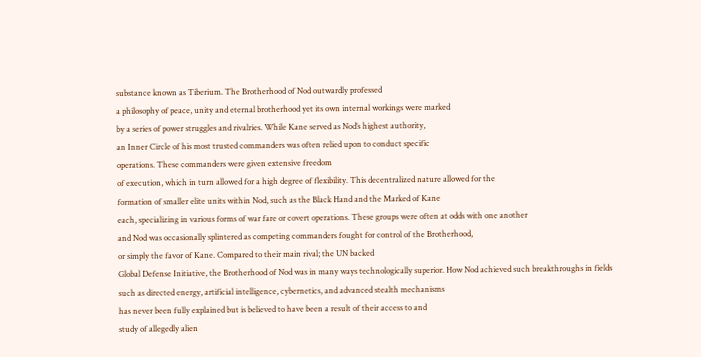substance known as Tiberium. The Brotherhood of Nod outwardly professed
a philosophy of peace, unity and eternal brotherhood yet its own internal workings were marked
by a series of power struggles and rivalries. While Kane served as Nod’s highest authority,
an Inner Circle of his most trusted commanders was often relied upon to conduct specific
operations. These commanders were given extensive freedom
of execution, which in turn allowed for a high degree of flexibility. This decentralized nature allowed for the
formation of smaller elite units within Nod, such as the Black Hand and the Marked of Kane
each, specializing in various forms of war fare or covert operations. These groups were often at odds with one another
and Nod was occasionally splintered as competing commanders fought for control of the Brotherhood,
or simply the favor of Kane. Compared to their main rival; the UN backed
Global Defense Initiative, the Brotherhood of Nod was in many ways technologically superior. How Nod achieved such breakthroughs in fields
such as directed energy, artificial intelligence, cybernetics, and advanced stealth mechanisms
has never been fully explained but is believed to have been a result of their access to and
study of allegedly alien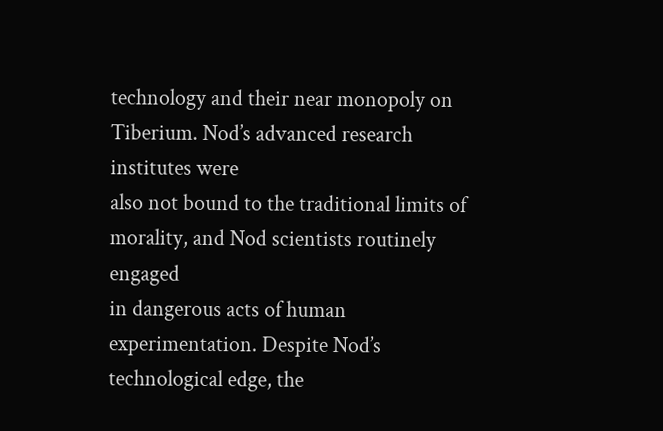technology and their near monopoly on Tiberium. Nod’s advanced research institutes were
also not bound to the traditional limits of morality, and Nod scientists routinely engaged
in dangerous acts of human experimentation. Despite Nod’s technological edge, the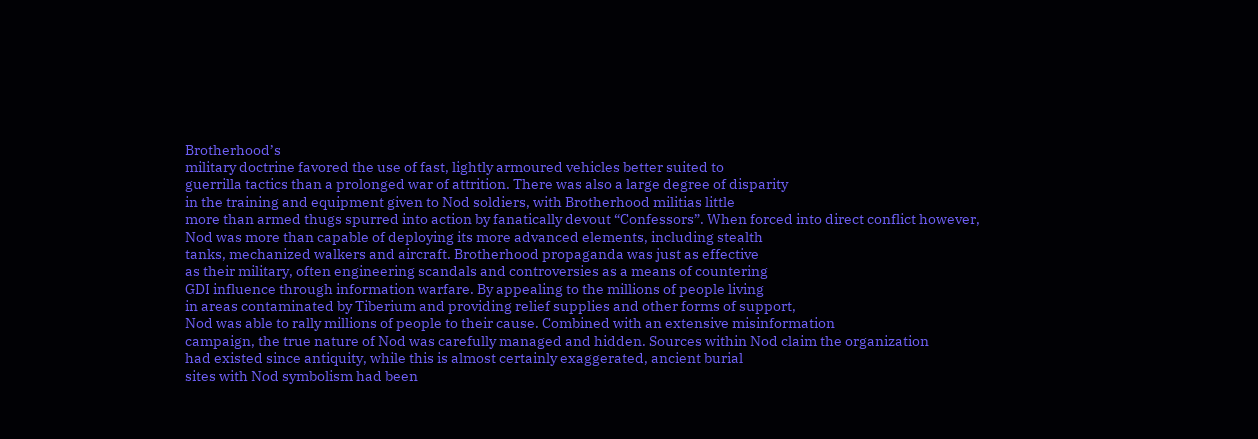Brotherhood’s
military doctrine favored the use of fast, lightly armoured vehicles better suited to
guerrilla tactics than a prolonged war of attrition. There was also a large degree of disparity
in the training and equipment given to Nod soldiers, with Brotherhood militias little
more than armed thugs spurred into action by fanatically devout “Confessors”. When forced into direct conflict however,
Nod was more than capable of deploying its more advanced elements, including stealth
tanks, mechanized walkers and aircraft. Brotherhood propaganda was just as effective
as their military, often engineering scandals and controversies as a means of countering
GDI influence through information warfare. By appealing to the millions of people living
in areas contaminated by Tiberium and providing relief supplies and other forms of support,
Nod was able to rally millions of people to their cause. Combined with an extensive misinformation
campaign, the true nature of Nod was carefully managed and hidden. Sources within Nod claim the organization
had existed since antiquity, while this is almost certainly exaggerated, ancient burial
sites with Nod symbolism had been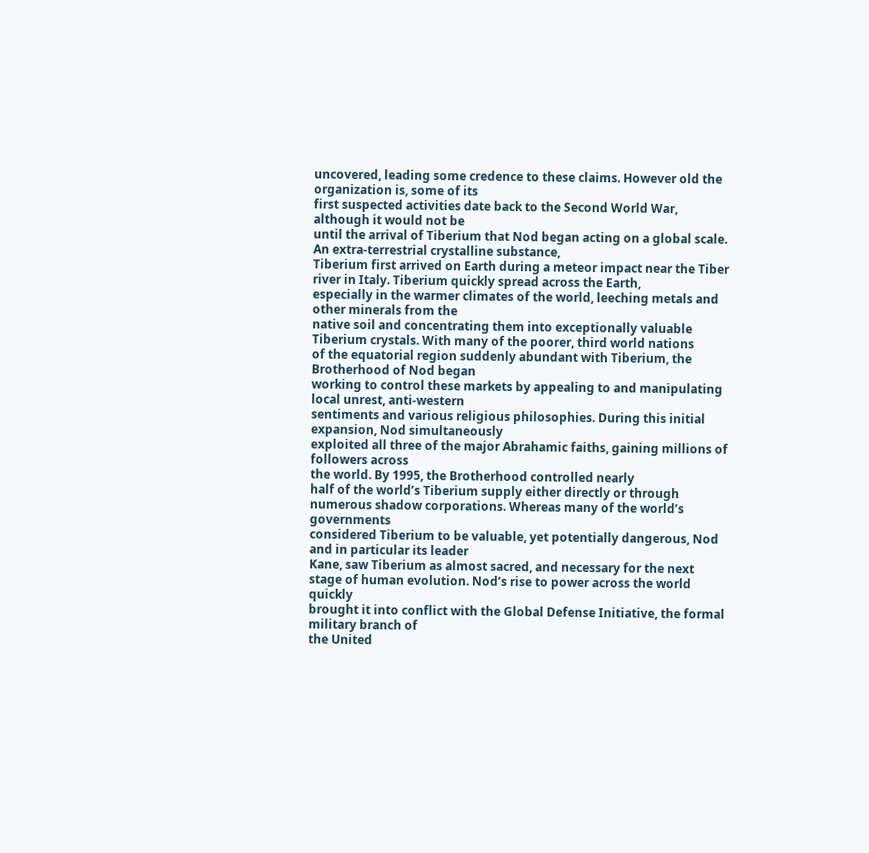uncovered, leading some credence to these claims. However old the organization is, some of its
first suspected activities date back to the Second World War, although it would not be
until the arrival of Tiberium that Nod began acting on a global scale. An extra-terrestrial crystalline substance,
Tiberium first arrived on Earth during a meteor impact near the Tiber river in Italy. Tiberium quickly spread across the Earth,
especially in the warmer climates of the world, leeching metals and other minerals from the
native soil and concentrating them into exceptionally valuable Tiberium crystals. With many of the poorer, third world nations
of the equatorial region suddenly abundant with Tiberium, the Brotherhood of Nod began
working to control these markets by appealing to and manipulating local unrest, anti-western
sentiments and various religious philosophies. During this initial expansion, Nod simultaneously
exploited all three of the major Abrahamic faiths, gaining millions of followers across
the world. By 1995, the Brotherhood controlled nearly
half of the world’s Tiberium supply either directly or through numerous shadow corporations. Whereas many of the world’s governments
considered Tiberium to be valuable, yet potentially dangerous, Nod and in particular its leader
Kane, saw Tiberium as almost sacred, and necessary for the next stage of human evolution. Nod’s rise to power across the world quickly
brought it into conflict with the Global Defense Initiative, the formal military branch of
the United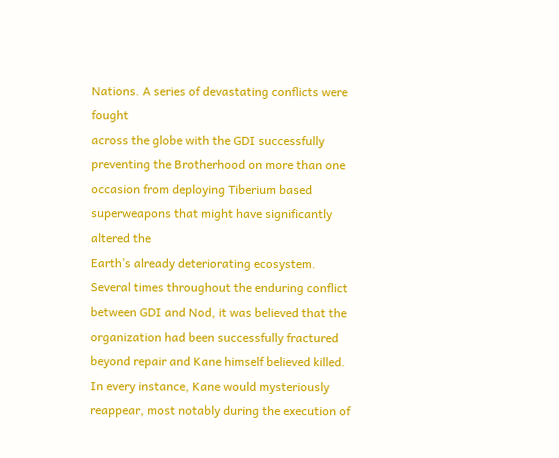Nations. A series of devastating conflicts were fought
across the globe with the GDI successfully preventing the Brotherhood on more than one
occasion from deploying Tiberium based superweapons that might have significantly altered the
Earth’s already deteriorating ecosystem. Several times throughout the enduring conflict
between GDI and Nod, it was believed that the organization had been successfully fractured
beyond repair and Kane himself believed killed. In every instance, Kane would mysteriously
reappear, most notably during the execution of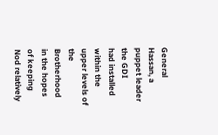General Hassan, a puppet leader the GDI
had installed within the upper levels of the Brotherhood in the hopes of keeping Nod relatively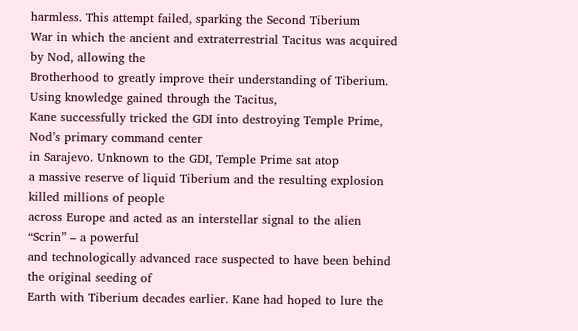harmless. This attempt failed, sparking the Second Tiberium
War in which the ancient and extraterrestrial Tacitus was acquired by Nod, allowing the
Brotherhood to greatly improve their understanding of Tiberium. Using knowledge gained through the Tacitus,
Kane successfully tricked the GDI into destroying Temple Prime, Nod’s primary command center
in Sarajevo. Unknown to the GDI, Temple Prime sat atop
a massive reserve of liquid Tiberium and the resulting explosion killed millions of people
across Europe and acted as an interstellar signal to the alien “Scrin” – a powerful
and technologically advanced race suspected to have been behind the original seeding of
Earth with Tiberium decades earlier. Kane had hoped to lure the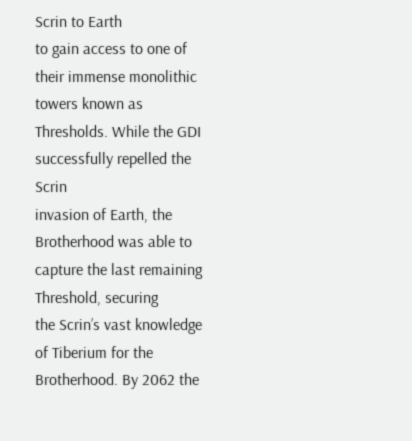Scrin to Earth
to gain access to one of their immense monolithic towers known as Thresholds. While the GDI successfully repelled the Scrin
invasion of Earth, the Brotherhood was able to capture the last remaining Threshold, securing
the Scrin’s vast knowledge of Tiberium for the Brotherhood. By 2062 the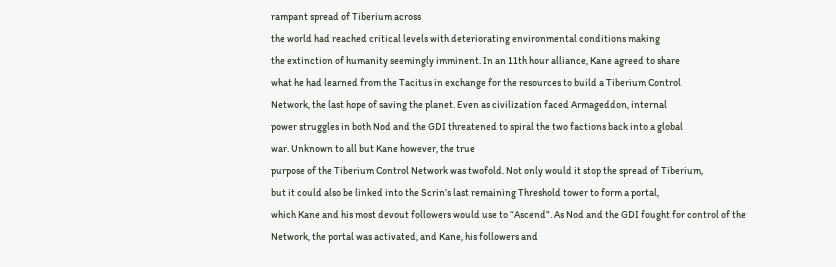rampant spread of Tiberium across
the world had reached critical levels with deteriorating environmental conditions making
the extinction of humanity seemingly imminent. In an 11th hour alliance, Kane agreed to share
what he had learned from the Tacitus in exchange for the resources to build a Tiberium Control
Network, the last hope of saving the planet. Even as civilization faced Armageddon, internal
power struggles in both Nod and the GDI threatened to spiral the two factions back into a global
war. Unknown to all but Kane however, the true
purpose of the Tiberium Control Network was twofold. Not only would it stop the spread of Tiberium,
but it could also be linked into the Scrin’s last remaining Threshold tower to form a portal,
which Kane and his most devout followers would use to “Ascend”. As Nod and the GDI fought for control of the
Network, the portal was activated, and Kane, his followers and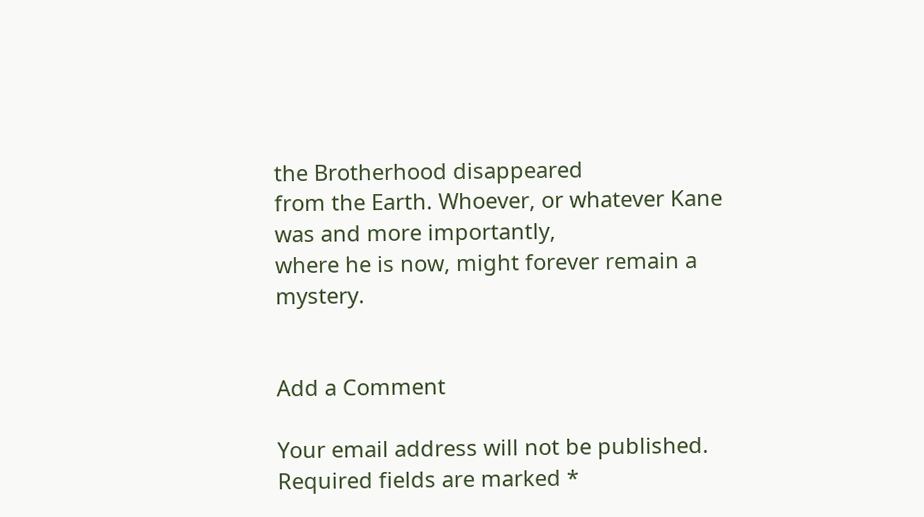the Brotherhood disappeared
from the Earth. Whoever, or whatever Kane was and more importantly,
where he is now, might forever remain a mystery.


Add a Comment

Your email address will not be published. Required fields are marked *